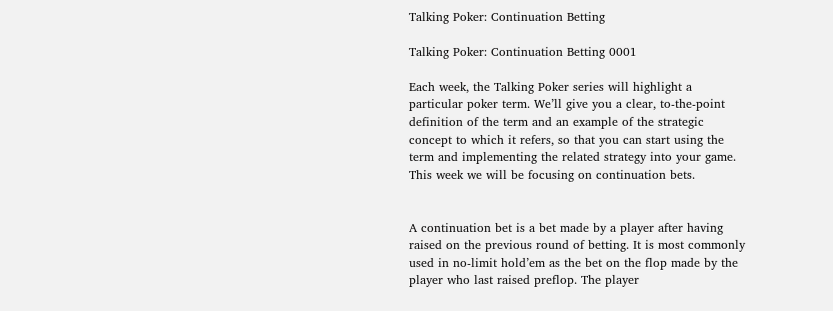Talking Poker: Continuation Betting

Talking Poker: Continuation Betting 0001

Each week, the Talking Poker series will highlight a particular poker term. We’ll give you a clear, to-the-point definition of the term and an example of the strategic concept to which it refers, so that you can start using the term and implementing the related strategy into your game. This week we will be focusing on continuation bets.


A continuation bet is a bet made by a player after having raised on the previous round of betting. It is most commonly used in no-limit hold’em as the bet on the flop made by the player who last raised preflop. The player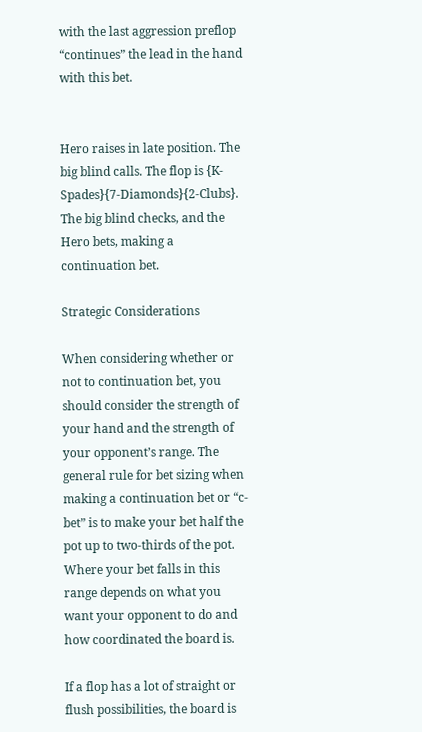with the last aggression preflop “continues” the lead in the hand with this bet.


Hero raises in late position. The big blind calls. The flop is {K-Spades}{7-Diamonds}{2-Clubs}. The big blind checks, and the Hero bets, making a continuation bet.

Strategic Considerations

When considering whether or not to continuation bet, you should consider the strength of your hand and the strength of your opponent’s range. The general rule for bet sizing when making a continuation bet or “c-bet” is to make your bet half the pot up to two-thirds of the pot. Where your bet falls in this range depends on what you want your opponent to do and how coordinated the board is.

If a flop has a lot of straight or flush possibilities, the board is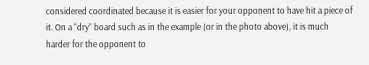considered coordinated because it is easier for your opponent to have hit a piece of it. On a “dry” board such as in the example (or in the photo above), it is much harder for the opponent to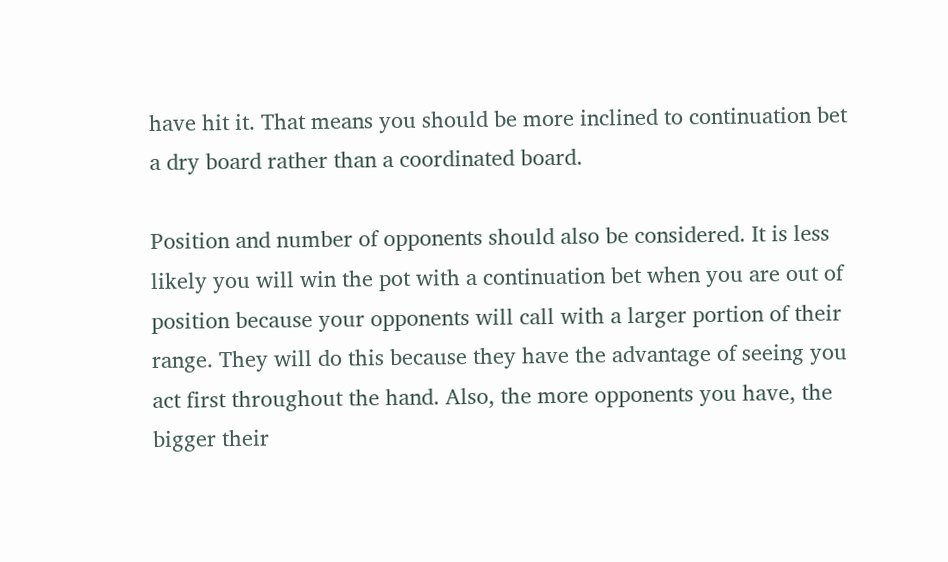have hit it. That means you should be more inclined to continuation bet a dry board rather than a coordinated board.

Position and number of opponents should also be considered. It is less likely you will win the pot with a continuation bet when you are out of position because your opponents will call with a larger portion of their range. They will do this because they have the advantage of seeing you act first throughout the hand. Also, the more opponents you have, the bigger their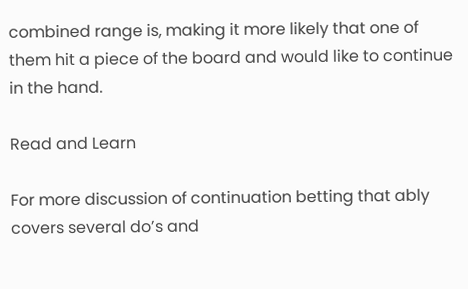combined range is, making it more likely that one of them hit a piece of the board and would like to continue in the hand.

Read and Learn

For more discussion of continuation betting that ably covers several do’s and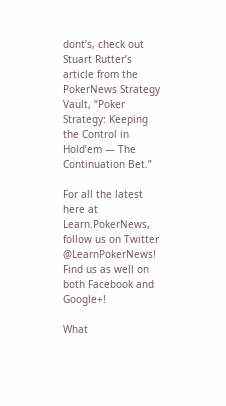dont’s, check out Stuart Rutter’s article from the PokerNews Strategy Vault, “Poker Strategy: Keeping the Control in Hold’em — The Continuation Bet.”

For all the latest here at Learn.PokerNews, follow us on Twitter @LearnPokerNews! Find us as well on both Facebook and Google+!

What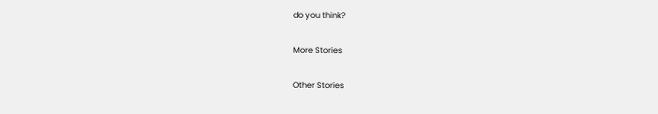do you think?

More Stories

Other Stories